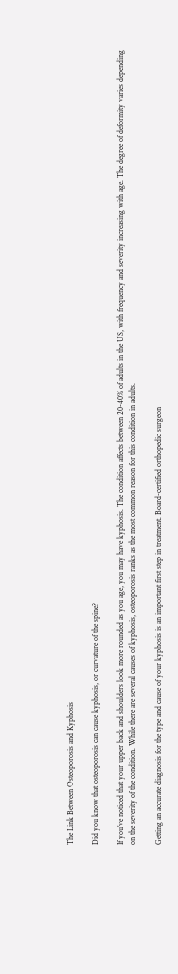The Link Between Osteoporosis and Kyphosis

Did you know that osteoporosis can cause kyphosis, or curvature of the spine?

If you’ve noticed that your upper back and shoulders look more rounded as you age, you may have kyphosis. The condition affects between 20-40% of adults in the US, with frequency and severity increasing with age. The degree of deformity varies depending on the severity of the condition. While there are several causes of kyphosis, osteoporosis ranks as the most common reason for this condition in adults.

Getting an accurate diagnosis for the type and cause of your kyphosis is an important first step in treatment. Board-certified orthopedic surgeon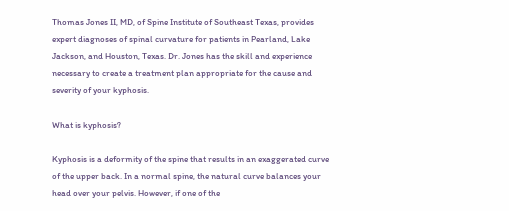Thomas Jones II, MD, of Spine Institute of Southeast Texas, provides expert diagnoses of spinal curvature for patients in Pearland, Lake Jackson, and Houston, Texas. Dr. Jones has the skill and experience necessary to create a treatment plan appropriate for the cause and severity of your kyphosis.

What is kyphosis?

Kyphosis is a deformity of the spine that results in an exaggerated curve of the upper back. In a normal spine, the natural curve balances your head over your pelvis. However, if one of the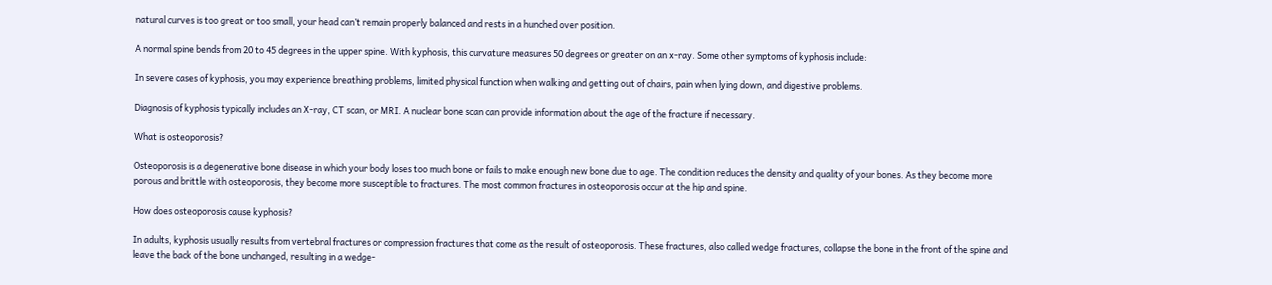natural curves is too great or too small, your head can’t remain properly balanced and rests in a hunched over position.

A normal spine bends from 20 to 45 degrees in the upper spine. With kyphosis, this curvature measures 50 degrees or greater on an x-ray. Some other symptoms of kyphosis include:

In severe cases of kyphosis, you may experience breathing problems, limited physical function when walking and getting out of chairs, pain when lying down, and digestive problems.

Diagnosis of kyphosis typically includes an X-ray, CT scan, or MRI. A nuclear bone scan can provide information about the age of the fracture if necessary.

What is osteoporosis?

Osteoporosis is a degenerative bone disease in which your body loses too much bone or fails to make enough new bone due to age. The condition reduces the density and quality of your bones. As they become more porous and brittle with osteoporosis, they become more susceptible to fractures. The most common fractures in osteoporosis occur at the hip and spine.

How does osteoporosis cause kyphosis?

In adults, kyphosis usually results from vertebral fractures or compression fractures that come as the result of osteoporosis. These fractures, also called wedge fractures, collapse the bone in the front of the spine and leave the back of the bone unchanged, resulting in a wedge-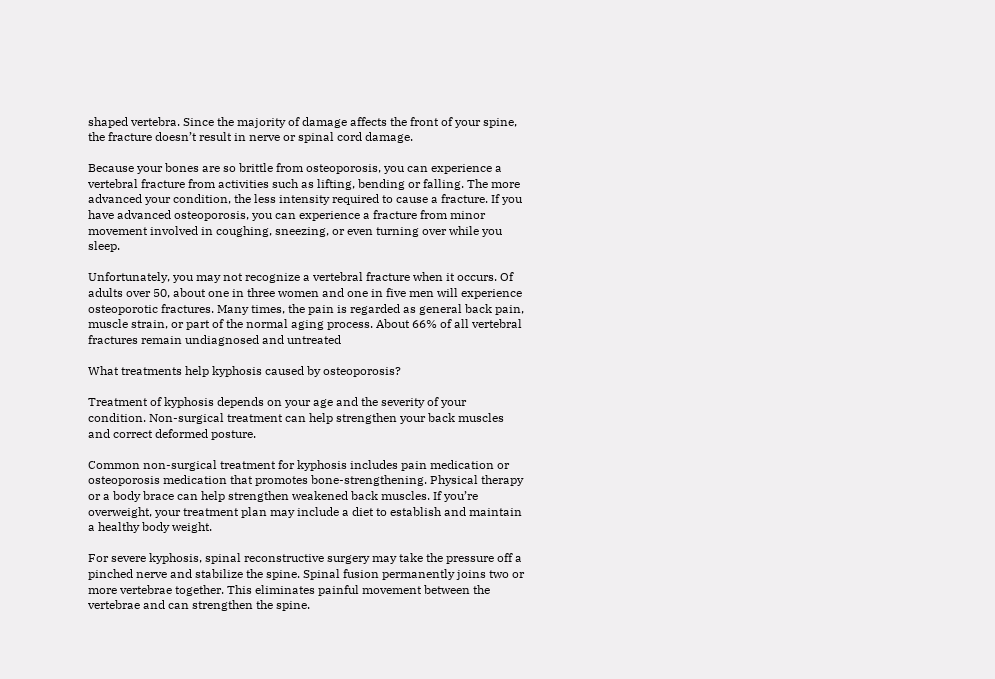shaped vertebra. Since the majority of damage affects the front of your spine, the fracture doesn’t result in nerve or spinal cord damage.

Because your bones are so brittle from osteoporosis, you can experience a vertebral fracture from activities such as lifting, bending or falling. The more advanced your condition, the less intensity required to cause a fracture. If you have advanced osteoporosis, you can experience a fracture from minor movement involved in coughing, sneezing, or even turning over while you sleep.

Unfortunately, you may not recognize a vertebral fracture when it occurs. Of adults over 50, about one in three women and one in five men will experience osteoporotic fractures. Many times, the pain is regarded as general back pain, muscle strain, or part of the normal aging process. About 66% of all vertebral fractures remain undiagnosed and untreated

What treatments help kyphosis caused by osteoporosis?

Treatment of kyphosis depends on your age and the severity of your condition. Non-surgical treatment can help strengthen your back muscles and correct deformed posture.

Common non-surgical treatment for kyphosis includes pain medication or osteoporosis medication that promotes bone-strengthening. Physical therapy or a body brace can help strengthen weakened back muscles. If you’re overweight, your treatment plan may include a diet to establish and maintain a healthy body weight.

For severe kyphosis, spinal reconstructive surgery may take the pressure off a pinched nerve and stabilize the spine. Spinal fusion permanently joins two or more vertebrae together. This eliminates painful movement between the vertebrae and can strengthen the spine.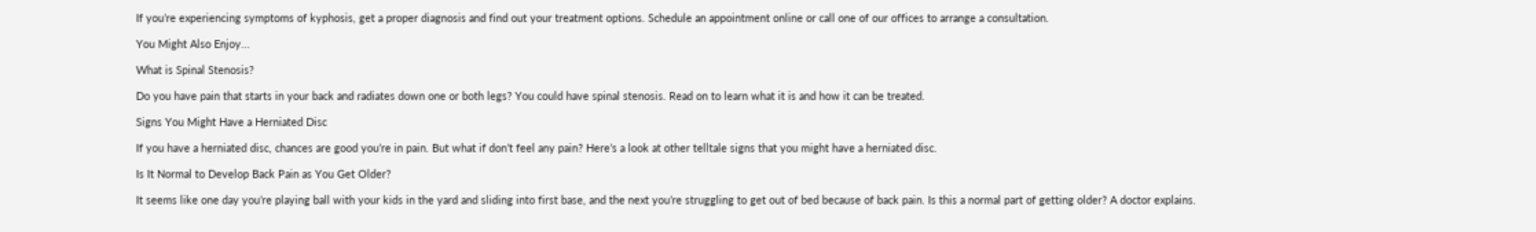If you’re experiencing symptoms of kyphosis, get a proper diagnosis and find out your treatment options. Schedule an appointment online or call one of our offices to arrange a consultation.

You Might Also Enjoy...

What is Spinal Stenosis?

Do you have pain that starts in your back and radiates down one or both legs? You could have spinal stenosis. Read on to learn what it is and how it can be treated.

Signs You Might Have a Herniated Disc

If you have a herniated disc, chances are good you’re in pain. But what if don’t feel any pain? Here’s a look at other telltale signs that you might have a herniated disc.

Is It Normal to Develop Back Pain as You Get Older?

It seems like one day you’re playing ball with your kids in the yard and sliding into first base, and the next you’re struggling to get out of bed because of back pain. Is this a normal part of getting older? A doctor explains.